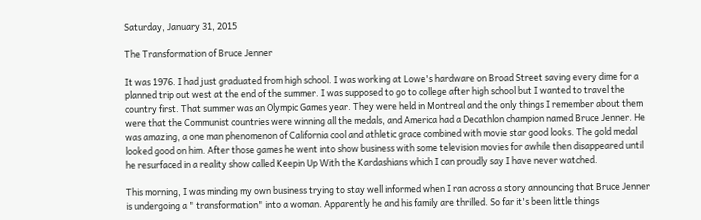Saturday, January 31, 2015

The Transformation of Bruce Jenner

It was 1976. I had just graduated from high school. I was working at Lowe's hardware on Broad Street saving every dime for a planned trip out west at the end of the summer. I was supposed to go to college after high school but I wanted to travel the country first. That summer was an Olympic Games year. They were held in Montreal and the only things I remember about them were that the Communist countries were winning all the medals, and America had a Decathlon champion named Bruce Jenner. He was amazing, a one man phenomenon of California cool and athletic grace combined with movie star good looks. The gold medal looked good on him. After those games he went into show business with some television movies for awhile then disappeared until he resurfaced in a reality show called Keepin Up With the Kardashians which I can proudly say I have never watched.

This morning, I was minding my own business trying to stay well informed when I ran across a story announcing that Bruce Jenner is undergoing a " transformation" into a woman. Apparently he and his family are thrilled. So far it's been little things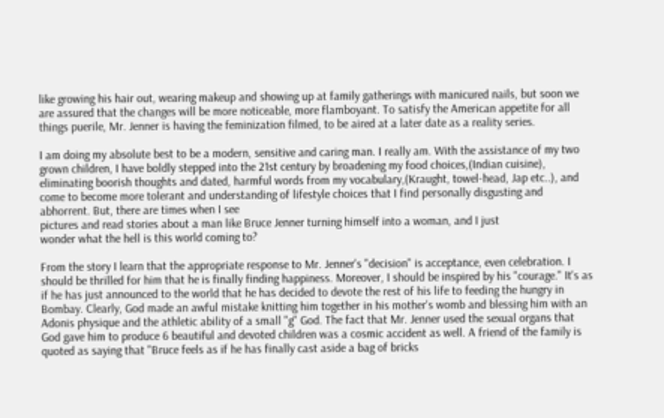like growing his hair out, wearing makeup and showing up at family gatherings with manicured nails, but soon we are assured that the changes will be more noticeable, more flamboyant. To satisfy the American appetite for all things puerile, Mr. Jenner is having the feminization filmed, to be aired at a later date as a reality series.

I am doing my absolute best to be a modern, sensitive and caring man. I really am. With the assistance of my two grown children, I have boldly stepped into the 21st century by broadening my food choices,(Indian cuisine), eliminating boorish thoughts and dated, harmful words from my vocabulary,(Kraught, towel-head, Jap etc..), and come to become more tolerant and understanding of lifestyle choices that I find personally disgusting and abhorrent. But, there are times when I see
pictures and read stories about a man like Bruce Jenner turning himself into a woman, and I just
wonder what the hell is this world coming to?

From the story I learn that the appropriate response to Mr. Jenner's "decision" is acceptance, even celebration. I should be thrilled for him that he is finally finding happiness. Moreover, I should be inspired by his "courage." It's as if he has just announced to the world that he has decided to devote the rest of his life to feeding the hungry in Bombay. Clearly, God made an awful mistake knitting him together in his mother's womb and blessing him with an Adonis physique and the athletic ability of a small "g" God. The fact that Mr. Jenner used the sexual organs that God gave him to produce 6 beautiful and devoted children was a cosmic accident as well. A friend of the family is quoted as saying that "Bruce feels as if he has finally cast aside a bag of bricks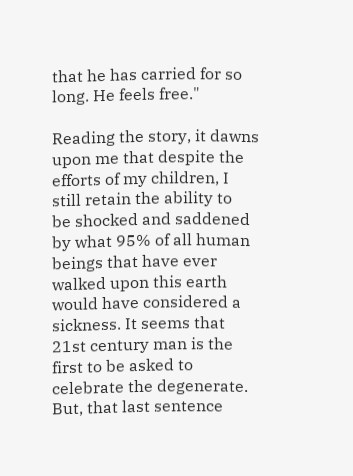that he has carried for so long. He feels free."

Reading the story, it dawns upon me that despite the efforts of my children, I still retain the ability to
be shocked and saddened by what 95% of all human beings that have ever walked upon this earth would have considered a sickness. It seems that 21st century man is the first to be asked to celebrate the degenerate. But, that last sentence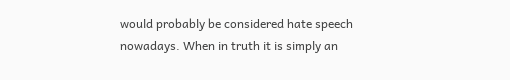would probably be considered hate speech nowadays. When in truth it is simply an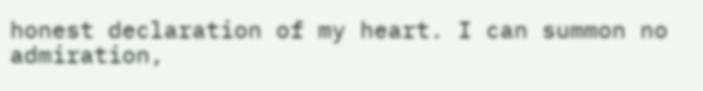honest declaration of my heart. I can summon no admiration,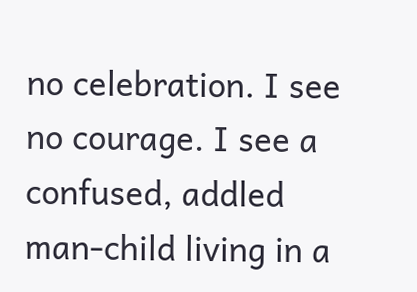no celebration. I see no courage. I see a confused, addled man-child living in a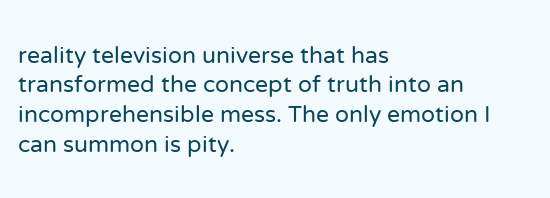reality television universe that has transformed the concept of truth into an incomprehensible mess. The only emotion I can summon is pity.